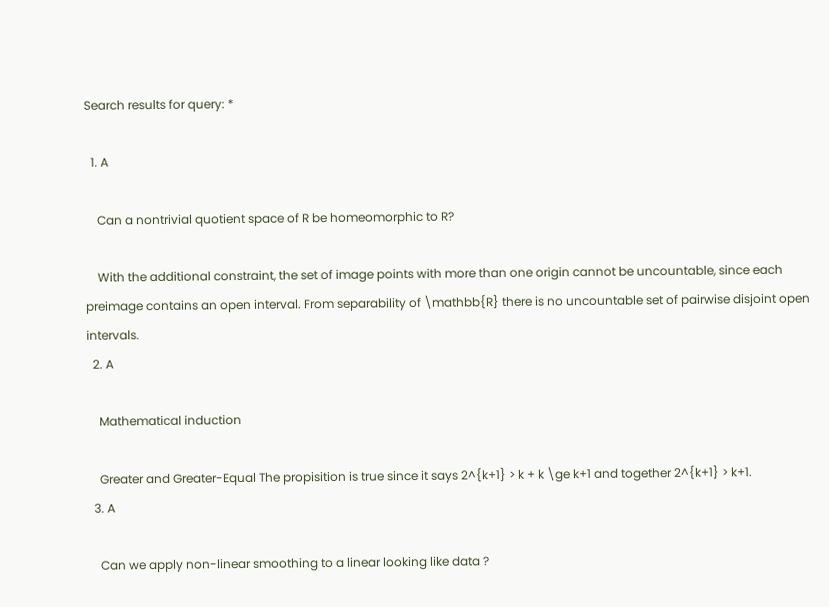Search results for query: *

  1. A

    Can a nontrivial quotient space of R be homeomorphic to R?

    With the additional constraint, the set of image points with more than one origin cannot be uncountable, since each preimage contains an open interval. From separability of \mathbb{R} there is no uncountable set of pairwise disjoint open intervals.
  2. A

    Mathematical induction

    Greater and Greater-Equal The propisition is true since it says 2^{k+1} > k + k \ge k+1 and together 2^{k+1} > k+1.
  3. A

    Can we apply non-linear smoothing to a linear looking like data ?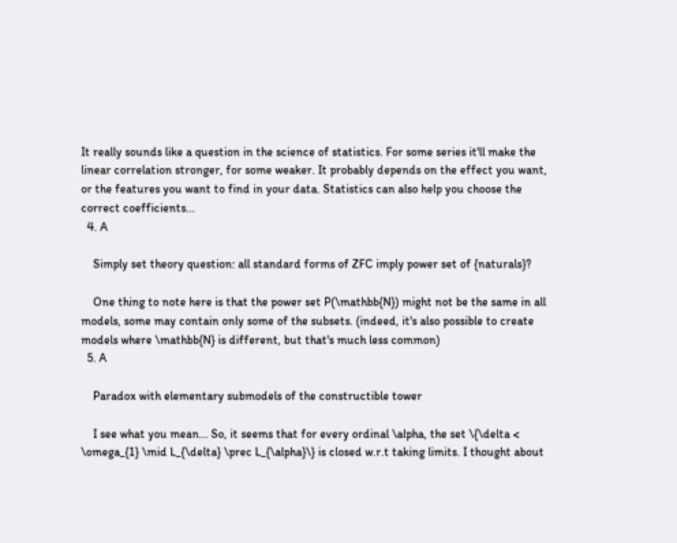It really sounds like a question in the science of statistics. For some series it'll make the linear correlation stronger, for some weaker. It probably depends on the effect you want, or the features you want to find in your data. Statistics can also help you choose the correct coefficients...
  4. A

    Simply set theory question: all standard forms of ZFC imply power set of {naturals}?

    One thing to note here is that the power set P(\mathbb{N}) might not be the same in all models, some may contain only some of the subsets. (indeed, it's also possible to create models where \mathbb{N} is different, but that's much less common)
  5. A

    Paradox with elementary submodels of the constructible tower

    I see what you mean... So, it seems that for every ordinal \alpha, the set \{\delta < \omega_{1} \mid L_{\delta} \prec L_{\alpha}\} is closed w.r.t taking limits. I thought about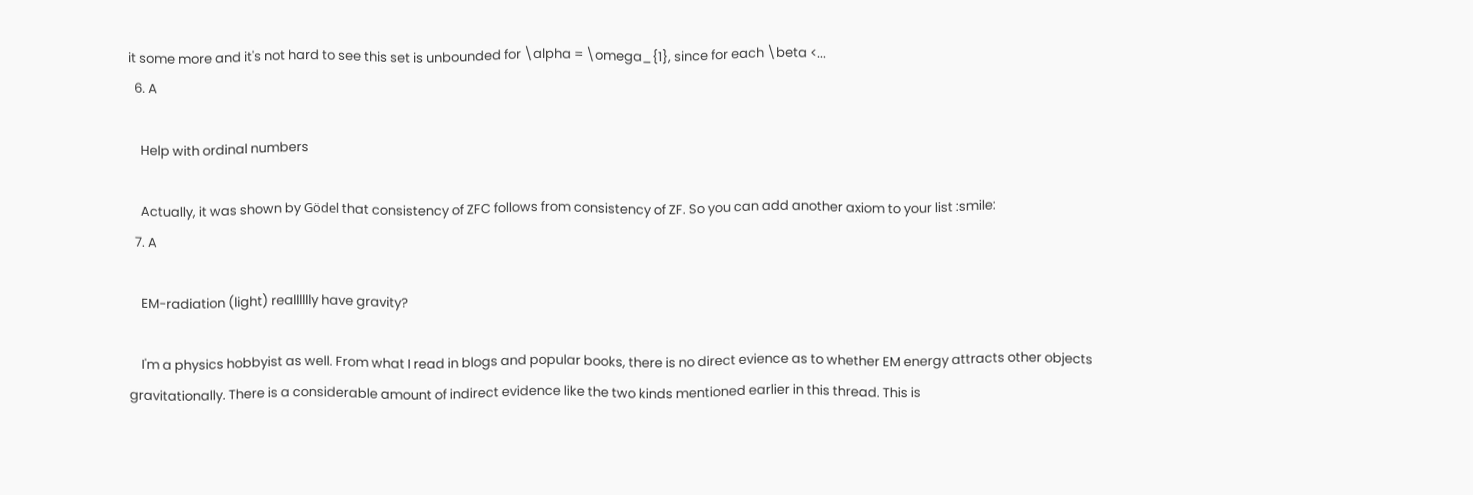it some more and it's not hard to see this set is unbounded for \alpha = \omega_{1}, since for each \beta <...
  6. A

    Help with ordinal numbers

    Actually, it was shown by Gödel that consistency of ZFC follows from consistency of ZF. So you can add another axiom to your list :smile:
  7. A

    EM-radiation (light) realllllly have gravity?

    I'm a physics hobbyist as well. From what I read in blogs and popular books, there is no direct evience as to whether EM energy attracts other objects gravitationally. There is a considerable amount of indirect evidence like the two kinds mentioned earlier in this thread. This is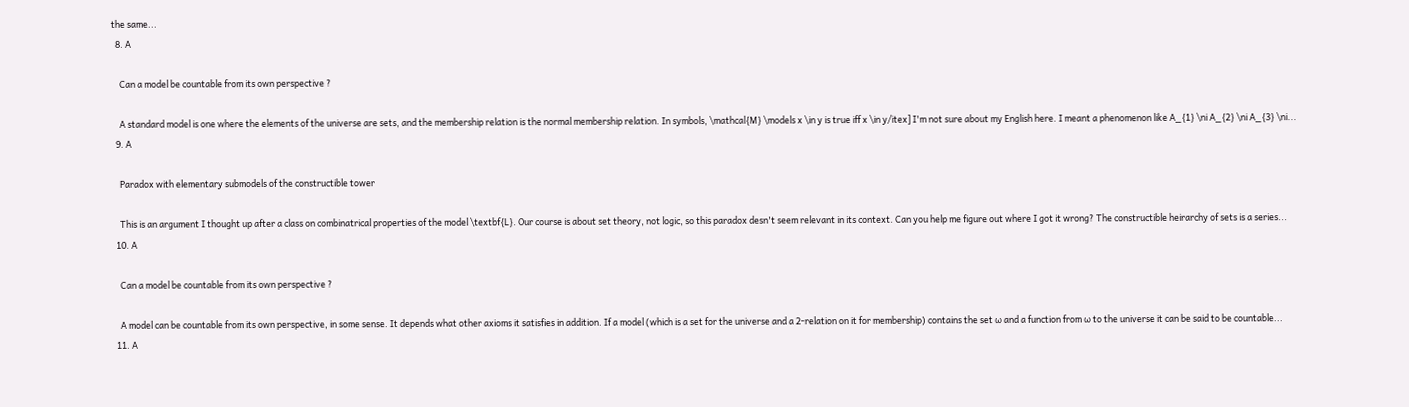the same...
  8. A

    Can a model be countable from its own perspective ?

    A standard model is one where the elements of the universe are sets, and the membership relation is the normal membership relation. In symbols, \mathcal{M} \models x \in y is true iff x \in y/itex] I'm not sure about my English here. I meant a phenomenon like A_{1} \ni A_{2} \ni A_{3} \ni...
  9. A

    Paradox with elementary submodels of the constructible tower

    This is an argument I thought up after a class on combinatrical properties of the model \textbf{L}. Our course is about set theory, not logic, so this paradox desn't seem relevant in its context. Can you help me figure out where I got it wrong? The constructible heirarchy of sets is a series...
  10. A

    Can a model be countable from its own perspective ?

    A model can be countable from its own perspective, in some sense. It depends what other axioms it satisfies in addition. If a model (which is a set for the universe and a 2-relation on it for membership) contains the set ω and a function from ω to the universe it can be said to be countable...
  11. A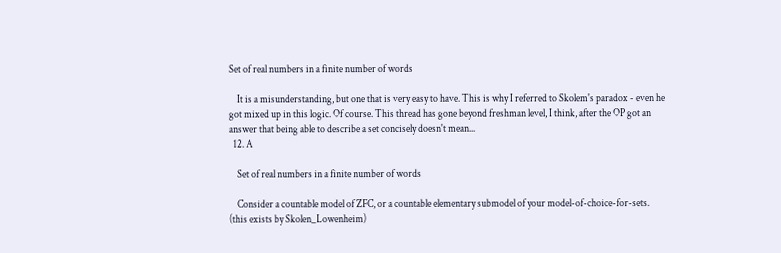Set of real numbers in a finite number of words

    It is a misunderstanding, but one that is very easy to have. This is why I referred to Skolem's paradox - even he got mixed up in this logic. Of course. This thread has gone beyond freshman level, I think, after the OP got an answer that being able to describe a set concisely doesn't mean...
  12. A

    Set of real numbers in a finite number of words

    Consider a countable model of ZFC, or a countable elementary submodel of your model-of-choice-for-sets. (this exists by Skolen_Lowenheim)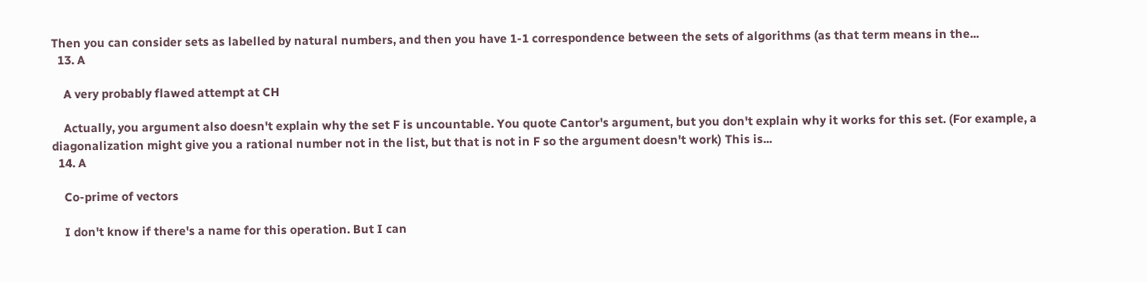Then you can consider sets as labelled by natural numbers, and then you have 1-1 correspondence between the sets of algorithms (as that term means in the...
  13. A

    A very probably flawed attempt at CH

    Actually, you argument also doesn't explain why the set F is uncountable. You quote Cantor's argument, but you don't explain why it works for this set. (For example, a diagonalization might give you a rational number not in the list, but that is not in F so the argument doesn't work) This is...
  14. A

    Co-prime of vectors

    I don't know if there's a name for this operation. But I can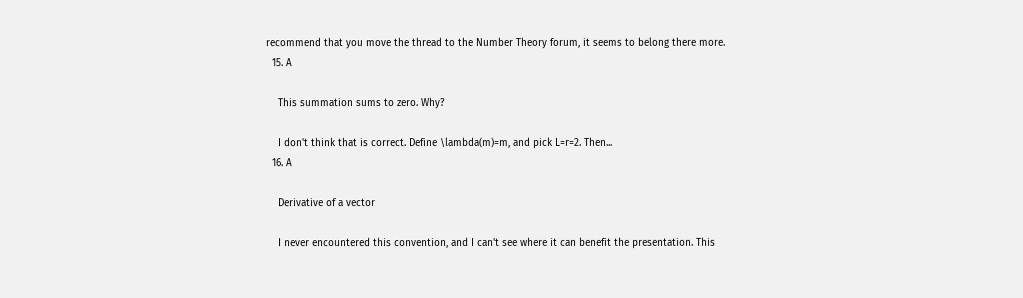recommend that you move the thread to the Number Theory forum, it seems to belong there more.
  15. A

    This summation sums to zero. Why?

    I don't think that is correct. Define \lambda(m)=m, and pick L=r=2. Then...
  16. A

    Derivative of a vector

    I never encountered this convention, and I can't see where it can benefit the presentation. This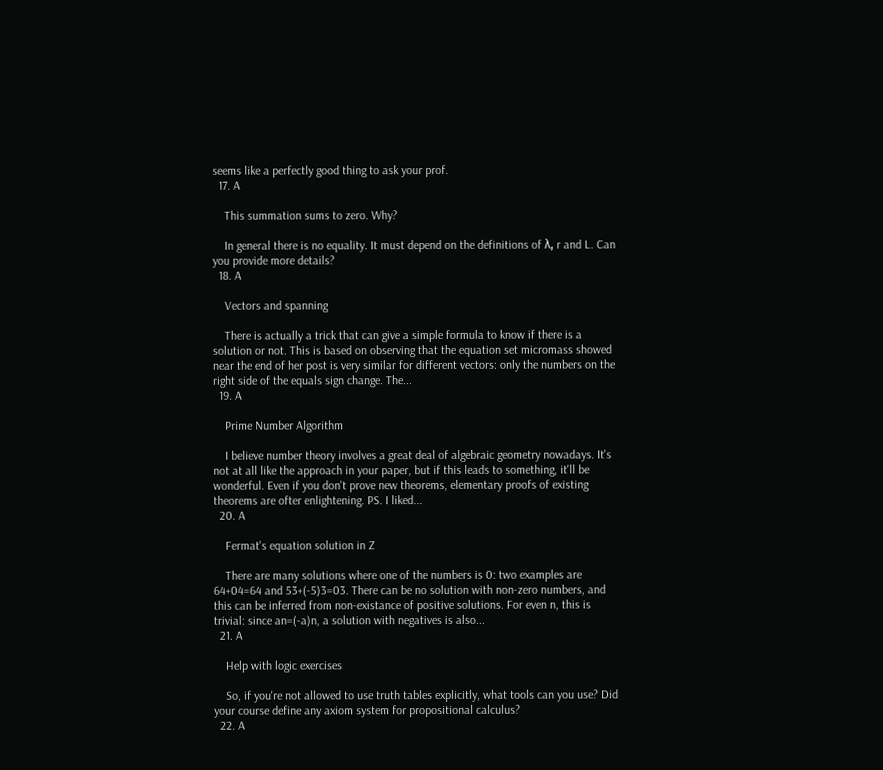seems like a perfectly good thing to ask your prof.
  17. A

    This summation sums to zero. Why?

    In general there is no equality. It must depend on the definitions of λ, r and L. Can you provide more details?
  18. A

    Vectors and spanning

    There is actually a trick that can give a simple formula to know if there is a solution or not. This is based on observing that the equation set micromass showed near the end of her post is very similar for different vectors: only the numbers on the right side of the equals sign change. The...
  19. A

    Prime Number Algorithm

    I believe number theory involves a great deal of algebraic geometry nowadays. It's not at all like the approach in your paper, but if this leads to something, it'll be wonderful. Even if you don't prove new theorems, elementary proofs of existing theorems are ofter enlightening. PS. I liked...
  20. A

    Fermat's equation solution in Z

    There are many solutions where one of the numbers is 0: two examples are 64+04=64 and 53+(-5)3=03. There can be no solution with non-zero numbers, and this can be inferred from non-existance of positive solutions. For even n, this is trivial: since an=(-a)n, a solution with negatives is also...
  21. A

    Help with logic exercises

    So, if you're not allowed to use truth tables explicitly, what tools can you use? Did your course define any axiom system for propositional calculus?
  22. A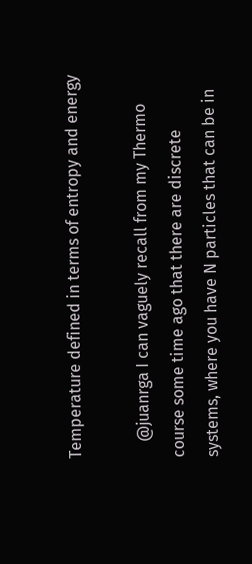Temperature defined in terms of entropy and energy

    @juanrga I can vaguely recall from my Thermo course some time ago that there are discrete systems, where you have N particles that can be in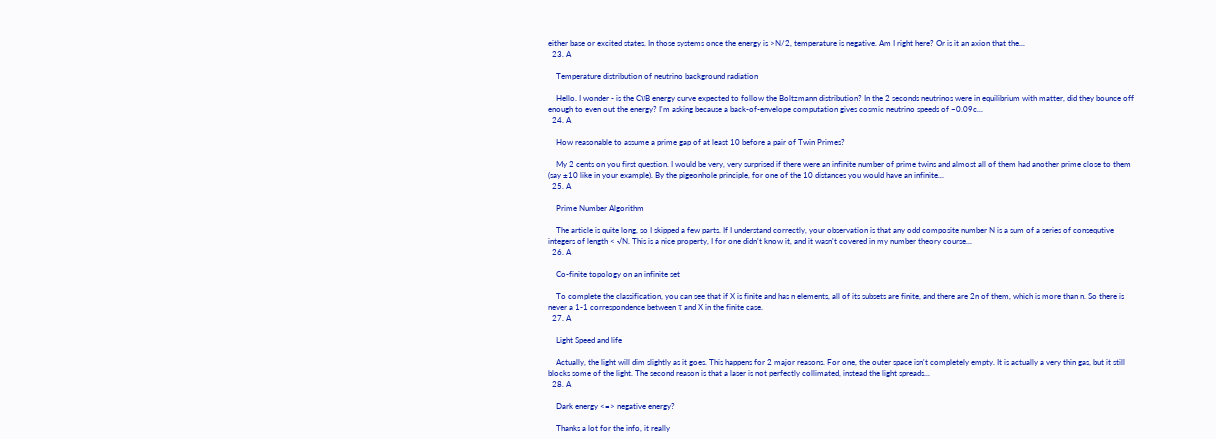either base or excited states. In those systems once the energy is >N/2, temperature is negative. Am I right here? Or is it an axion that the...
  23. A

    Temperature distribution of neutrino background radiation

    Hello. I wonder - is the CνB energy curve expected to follow the Boltzmann distribution? In the 2 seconds neutrinos were in equilibrium with matter, did they bounce off enough to even out the energy? I'm asking because a back-of-envelope computation gives cosmic neutrino speeds of ~0.09c...
  24. A

    How reasonable to assume a prime gap of at least 10 before a pair of Twin Primes?

    My 2 cents on you first question. I would be very, very surprised if there were an infinite number of prime twins and almost all of them had another prime close to them (say ±10 like in your example). By the pigeonhole principle, for one of the 10 distances you would have an infinite...
  25. A

    Prime Number Algorithm

    The article is quite long, so I skipped a few parts. If I understand correctly, your observation is that any odd composite number N is a sum of a series of consequtive integers of length < √N. This is a nice property, I for one didn't know it, and it wasn't covered in my number theory course...
  26. A

    Co-finite topology on an infinite set

    To complete the classification, you can see that if X is finite and has n elements, all of its subsets are finite, and there are 2n of them, which is more than n. So there is never a 1-1 correspondence between τ and X in the finite case.
  27. A

    Light Speed and life

    Actually, the light will dim slightly as it goes. This happens for 2 major reasons. For one, the outer space isn't completely empty. It is actually a very thin gas, but it still blocks some of the light. The second reason is that a laser is not perfectly collimated, instead the light spreads...
  28. A

    Dark energy <=> negative energy?

    Thanks a lot for the info, it really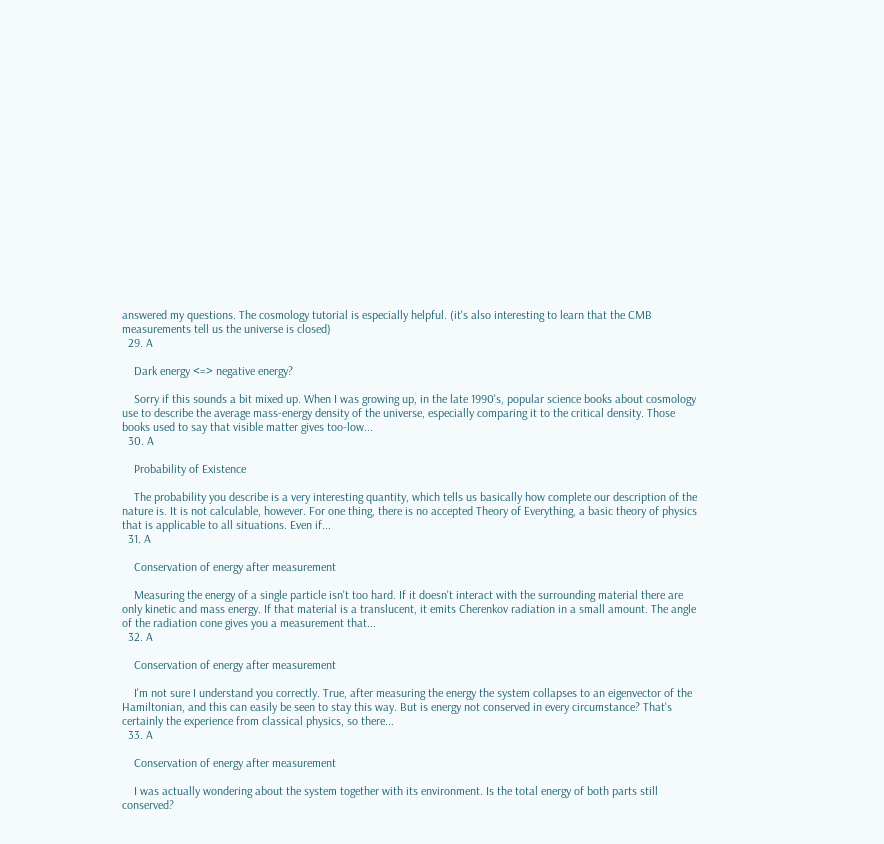answered my questions. The cosmology tutorial is especially helpful. (it's also interesting to learn that the CMB measurements tell us the universe is closed)
  29. A

    Dark energy <=> negative energy?

    Sorry if this sounds a bit mixed up. When I was growing up, in the late 1990's, popular science books about cosmology use to describe the average mass-energy density of the universe, especially comparing it to the critical density. Those books used to say that visible matter gives too-low...
  30. A

    Probability of Existence

    The probability you describe is a very interesting quantity, which tells us basically how complete our description of the nature is. It is not calculable, however. For one thing, there is no accepted Theory of Everything, a basic theory of physics that is applicable to all situations. Even if...
  31. A

    Conservation of energy after measurement

    Measuring the energy of a single particle isn't too hard. If it doesn't interact with the surrounding material there are only kinetic and mass energy. If that material is a translucent, it emits Cherenkov radiation in a small amount. The angle of the radiation cone gives you a measurement that...
  32. A

    Conservation of energy after measurement

    I'm not sure I understand you correctly. True, after measuring the energy the system collapses to an eigenvector of the Hamiltonian, and this can easily be seen to stay this way. But is energy not conserved in every circumstance? That's certainly the experience from classical physics, so there...
  33. A

    Conservation of energy after measurement

    I was actually wondering about the system together with its environment. Is the total energy of both parts still conserved?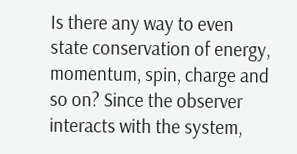Is there any way to even state conservation of energy, momentum, spin, charge and so on? Since the observer interacts with the system,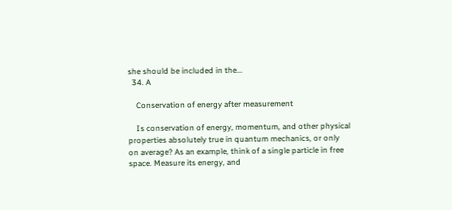she should be included in the...
  34. A

    Conservation of energy after measurement

    Is conservation of energy, momentum, and other physical properties absolutely true in quantum mechanics, or only on average? As an example, think of a single particle in free space. Measure its energy, and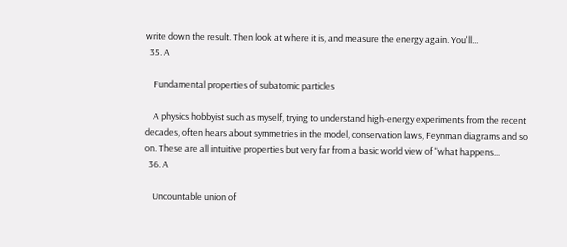write down the result. Then look at where it is, and measure the energy again. You'll...
  35. A

    Fundamental properties of subatomic particles

    A physics hobbyist such as myself, trying to understand high-energy experiments from the recent decades, often hears about symmetries in the model, conservation laws, Feynman diagrams and so on. These are all intuitive properties but very far from a basic world view of "what happens...
  36. A

    Uncountable union of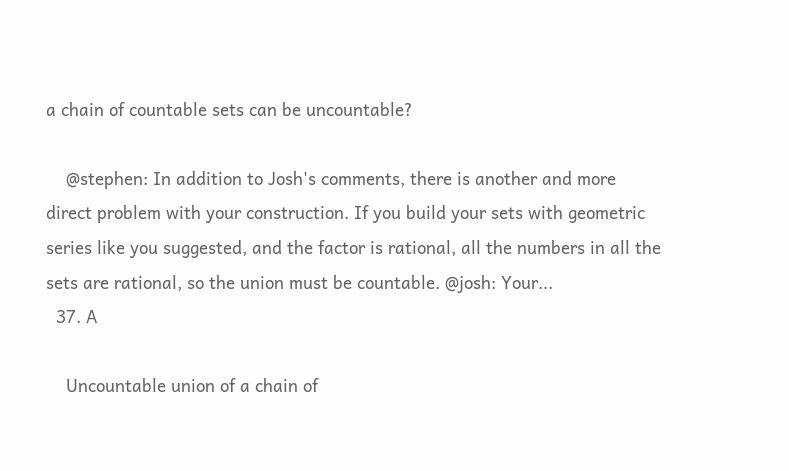a chain of countable sets can be uncountable?

    @stephen: In addition to Josh's comments, there is another and more direct problem with your construction. If you build your sets with geometric series like you suggested, and the factor is rational, all the numbers in all the sets are rational, so the union must be countable. @josh: Your...
  37. A

    Uncountable union of a chain of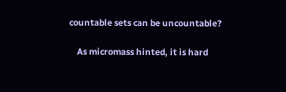countable sets can be uncountable?

    As micromass hinted, it is hard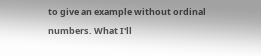to give an example without ordinal numbers. What I'll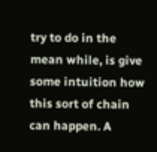try to do in the mean while, is give some intuition how this sort of chain can happen. A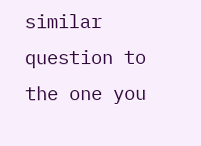similar question to the one you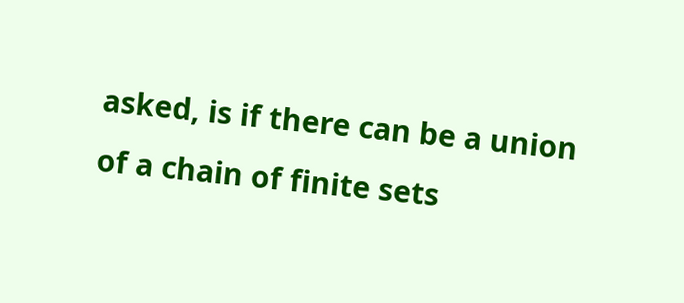asked, is if there can be a union of a chain of finite sets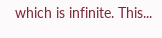which is infinite. This...